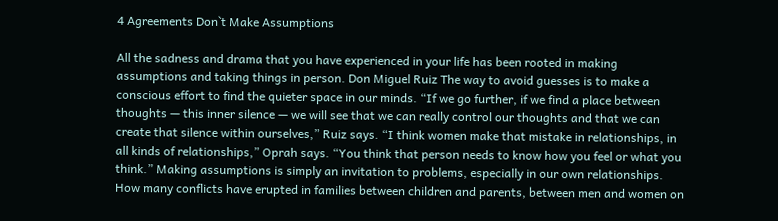4 Agreements Don`t Make Assumptions

All the sadness and drama that you have experienced in your life has been rooted in making assumptions and taking things in person. Don Miguel Ruiz The way to avoid guesses is to make a conscious effort to find the quieter space in our minds. “If we go further, if we find a place between thoughts — this inner silence — we will see that we can really control our thoughts and that we can create that silence within ourselves,” Ruiz says. “I think women make that mistake in relationships, in all kinds of relationships,” Oprah says. “You think that person needs to know how you feel or what you think.” Making assumptions is simply an invitation to problems, especially in our own relationships. How many conflicts have erupted in families between children and parents, between men and women on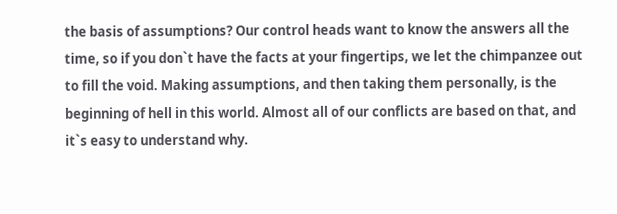the basis of assumptions? Our control heads want to know the answers all the time, so if you don`t have the facts at your fingertips, we let the chimpanzee out to fill the void. Making assumptions, and then taking them personally, is the beginning of hell in this world. Almost all of our conflicts are based on that, and it`s easy to understand why.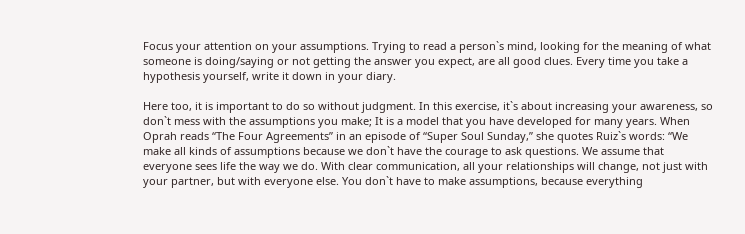Focus your attention on your assumptions. Trying to read a person`s mind, looking for the meaning of what someone is doing/saying or not getting the answer you expect, are all good clues. Every time you take a hypothesis yourself, write it down in your diary.

Here too, it is important to do so without judgment. In this exercise, it`s about increasing your awareness, so don`t mess with the assumptions you make; It is a model that you have developed for many years. When Oprah reads “The Four Agreements” in an episode of “Super Soul Sunday,” she quotes Ruiz`s words: “We make all kinds of assumptions because we don`t have the courage to ask questions. We assume that everyone sees life the way we do. With clear communication, all your relationships will change, not just with your partner, but with everyone else. You don`t have to make assumptions, because everything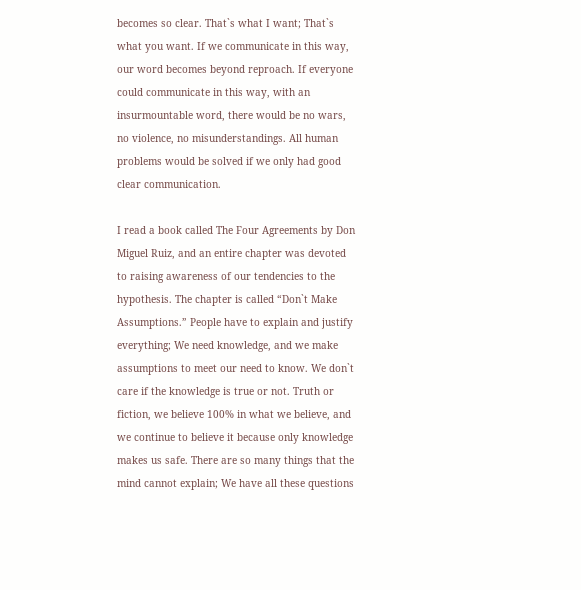becomes so clear. That`s what I want; That`s what you want. If we communicate in this way, our word becomes beyond reproach. If everyone could communicate in this way, with an insurmountable word, there would be no wars, no violence, no misunderstandings. All human problems would be solved if we only had good clear communication.

I read a book called The Four Agreements by Don Miguel Ruiz, and an entire chapter was devoted to raising awareness of our tendencies to the hypothesis. The chapter is called “Don`t Make Assumptions.” People have to explain and justify everything; We need knowledge, and we make assumptions to meet our need to know. We don`t care if the knowledge is true or not. Truth or fiction, we believe 100% in what we believe, and we continue to believe it because only knowledge makes us safe. There are so many things that the mind cannot explain; We have all these questions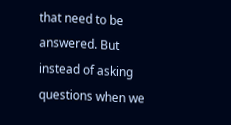that need to be answered. But instead of asking questions when we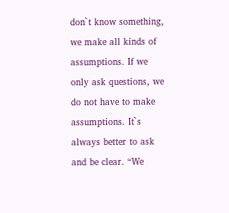don`t know something, we make all kinds of assumptions. If we only ask questions, we do not have to make assumptions. It`s always better to ask and be clear. “We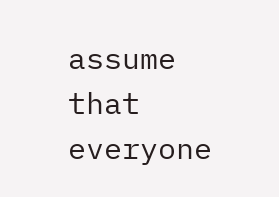assume that everyone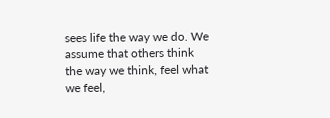sees life the way we do. We assume that others think the way we think, feel what we feel,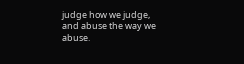judge how we judge, and abuse the way we abuse.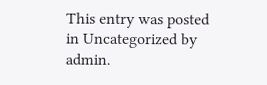This entry was posted in Uncategorized by admin.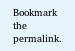Bookmark the permalink.